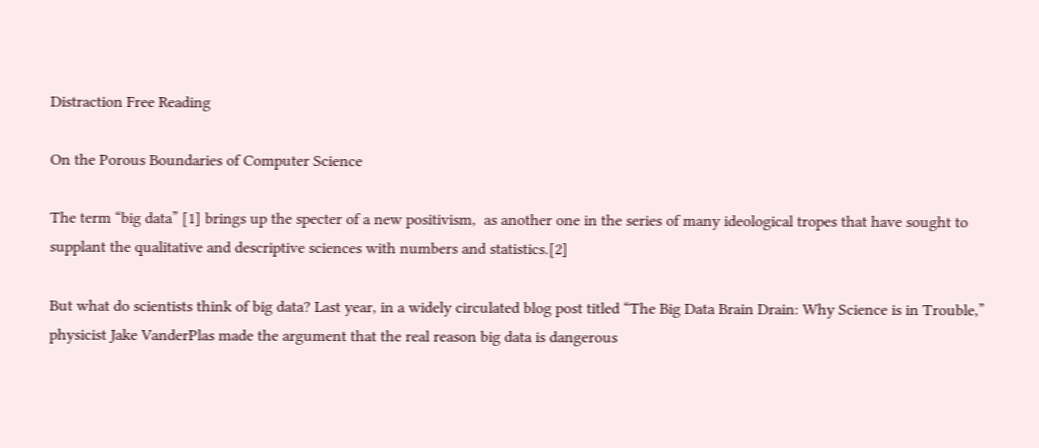Distraction Free Reading

On the Porous Boundaries of Computer Science

The term “big data” [1] brings up the specter of a new positivism,  as another one in the series of many ideological tropes that have sought to supplant the qualitative and descriptive sciences with numbers and statistics.[2]

But what do scientists think of big data? Last year, in a widely circulated blog post titled “The Big Data Brain Drain: Why Science is in Trouble,” physicist Jake VanderPlas made the argument that the real reason big data is dangerous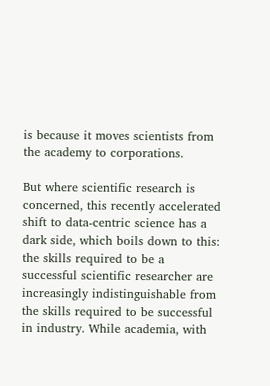is because it moves scientists from the academy to corporations.

But where scientific research is concerned, this recently accelerated shift to data-centric science has a dark side, which boils down to this: the skills required to be a successful scientific researcher are increasingly indistinguishable from the skills required to be successful in industry. While academia, with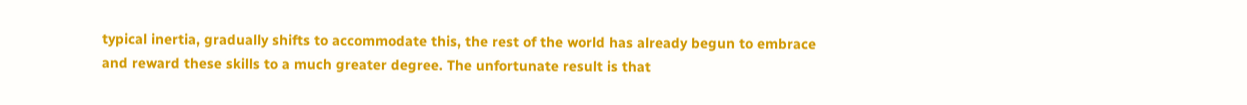typical inertia, gradually shifts to accommodate this, the rest of the world has already begun to embrace and reward these skills to a much greater degree. The unfortunate result is that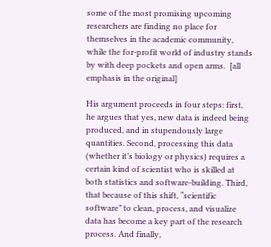some of the most promising upcoming researchers are finding no place for themselves in the academic community, while the for-profit world of industry stands by with deep pockets and open arms.  [all emphasis in the original]

His argument proceeds in four steps: first, he argues that yes, new data is indeed being produced, and in stupendously large quantities. Second, processing this data (whether it’s biology or physics) requires a certain kind of scientist who is skilled at both statistics and software-building. Third, that because of this shift, “scientific software” to clean, process, and visualize data has become a key part of the research process. And finally,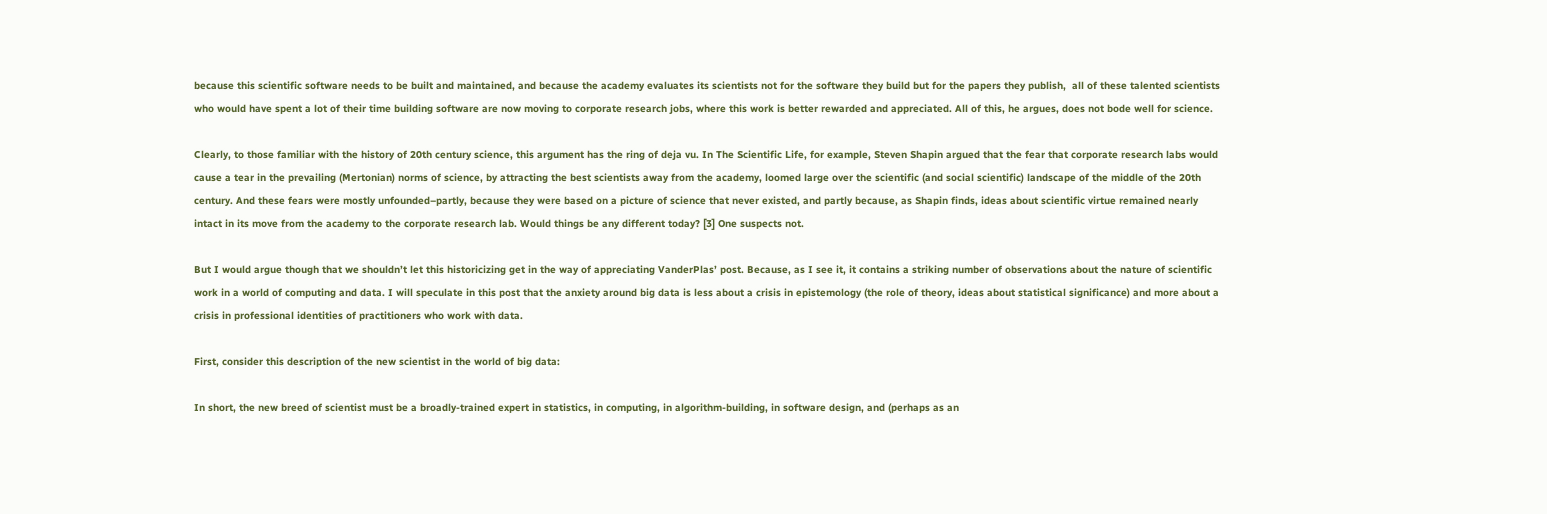because this scientific software needs to be built and maintained, and because the academy evaluates its scientists not for the software they build but for the papers they publish,  all of these talented scientists who would have spent a lot of their time building software are now moving to corporate research jobs, where this work is better rewarded and appreciated. All of this, he argues, does not bode well for science.

Clearly, to those familiar with the history of 20th century science, this argument has the ring of deja vu. In The Scientific Life, for example, Steven Shapin argued that the fear that corporate research labs would cause a tear in the prevailing (Mertonian) norms of science, by attracting the best scientists away from the academy, loomed large over the scientific (and social scientific) landscape of the middle of the 20th century. And these fears were mostly unfounded–partly, because they were based on a picture of science that never existed, and partly because, as Shapin finds, ideas about scientific virtue remained nearly intact in its move from the academy to the corporate research lab. Would things be any different today? [3] One suspects not.

But I would argue though that we shouldn’t let this historicizing get in the way of appreciating VanderPlas’ post. Because, as I see it, it contains a striking number of observations about the nature of scientific work in a world of computing and data. I will speculate in this post that the anxiety around big data is less about a crisis in epistemology (the role of theory, ideas about statistical significance) and more about a crisis in professional identities of practitioners who work with data.

First, consider this description of the new scientist in the world of big data:

In short, the new breed of scientist must be a broadly-trained expert in statistics, in computing, in algorithm-building, in software design, and (perhaps as an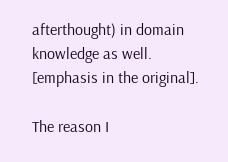afterthought) in domain knowledge as well.  [emphasis in the original].

The reason I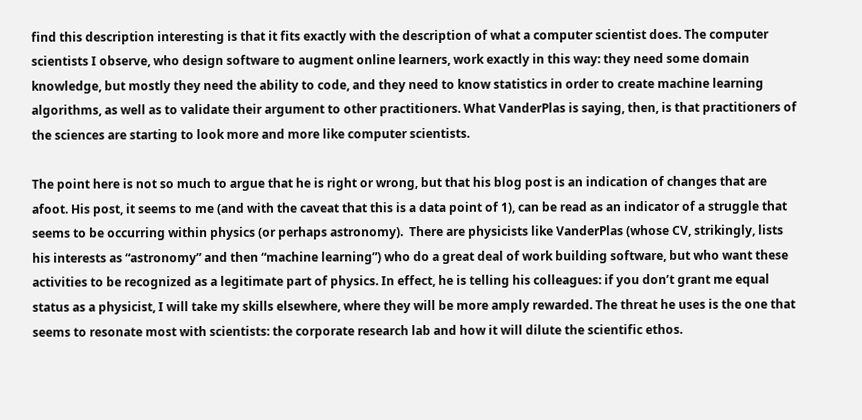find this description interesting is that it fits exactly with the description of what a computer scientist does. The computer scientists I observe, who design software to augment online learners, work exactly in this way: they need some domain knowledge, but mostly they need the ability to code, and they need to know statistics in order to create machine learning algorithms, as well as to validate their argument to other practitioners. What VanderPlas is saying, then, is that practitioners of the sciences are starting to look more and more like computer scientists.

The point here is not so much to argue that he is right or wrong, but that his blog post is an indication of changes that are afoot. His post, it seems to me (and with the caveat that this is a data point of 1), can be read as an indicator of a struggle that seems to be occurring within physics (or perhaps astronomy).  There are physicists like VanderPlas (whose CV, strikingly, lists his interests as “astronomy” and then “machine learning”) who do a great deal of work building software, but who want these activities to be recognized as a legitimate part of physics. In effect, he is telling his colleagues: if you don’t grant me equal status as a physicist, I will take my skills elsewhere, where they will be more amply rewarded. The threat he uses is the one that seems to resonate most with scientists: the corporate research lab and how it will dilute the scientific ethos.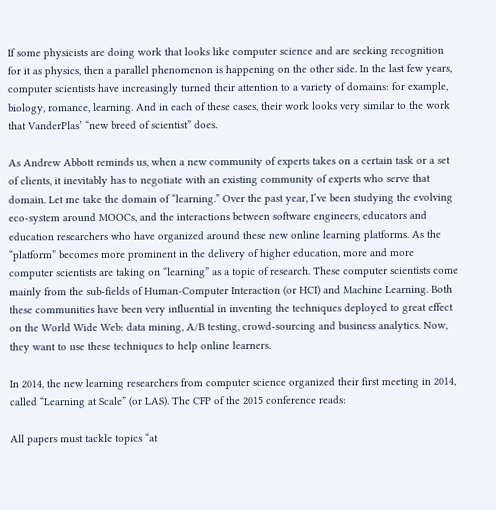If some physicists are doing work that looks like computer science and are seeking recognition for it as physics, then a parallel phenomenon is happening on the other side. In the last few years, computer scientists have increasingly turned their attention to a variety of domains: for example, biology, romance, learning. And in each of these cases, their work looks very similar to the work that VanderPlas’ “new breed of scientist” does.

As Andrew Abbott reminds us, when a new community of experts takes on a certain task or a set of clients, it inevitably has to negotiate with an existing community of experts who serve that domain. Let me take the domain of “learning.” Over the past year, I’ve been studying the evolving eco-system around MOOCs, and the interactions between software engineers, educators and education researchers who have organized around these new online learning platforms. As the “platform” becomes more prominent in the delivery of higher education, more and more computer scientists are taking on “learning” as a topic of research. These computer scientists come mainly from the sub-fields of Human-Computer Interaction (or HCI) and Machine Learning. Both these communities have been very influential in inventing the techniques deployed to great effect on the World Wide Web: data mining, A/B testing, crowd-sourcing and business analytics. Now, they want to use these techniques to help online learners.

In 2014, the new learning researchers from computer science organized their first meeting in 2014, called “Learning at Scale” (or LAS). The CFP of the 2015 conference reads:

All papers must tackle topics “at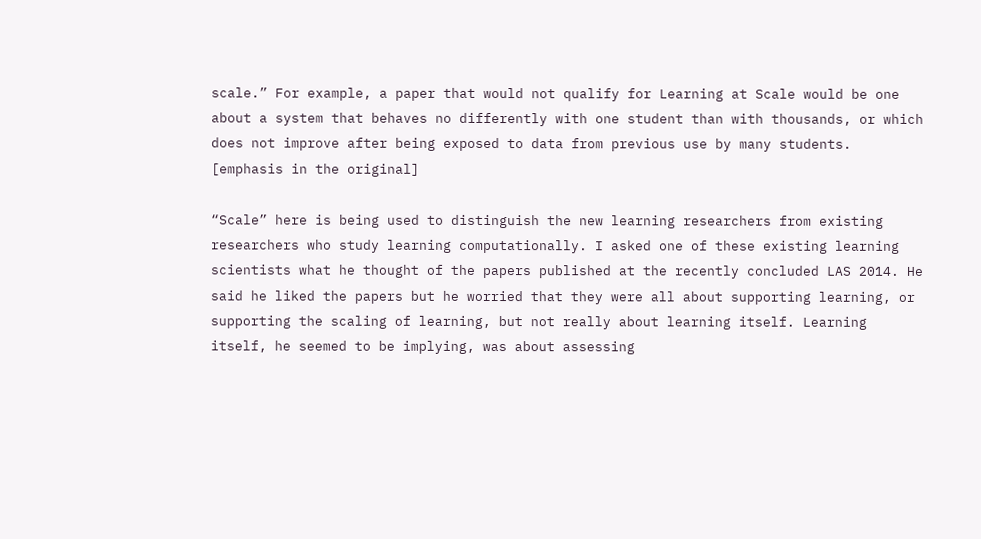scale.” For example, a paper that would not qualify for Learning at Scale would be one about a system that behaves no differently with one student than with thousands, or which does not improve after being exposed to data from previous use by many students. [emphasis in the original]

“Scale” here is being used to distinguish the new learning researchers from existing researchers who study learning computationally. I asked one of these existing learning scientists what he thought of the papers published at the recently concluded LAS 2014. He said he liked the papers but he worried that they were all about supporting learning, or supporting the scaling of learning, but not really about learning itself. Learning itself, he seemed to be implying, was about assessing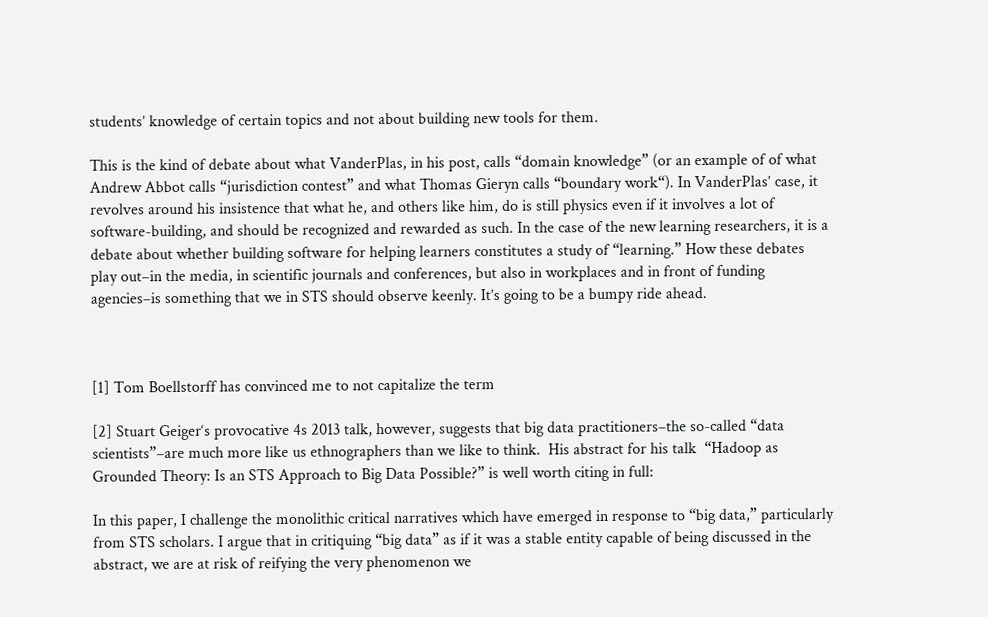students’ knowledge of certain topics and not about building new tools for them.

This is the kind of debate about what VanderPlas, in his post, calls “domain knowledge” (or an example of of what Andrew Abbot calls “jurisdiction contest” and what Thomas Gieryn calls “boundary work“). In VanderPlas’ case, it revolves around his insistence that what he, and others like him, do is still physics even if it involves a lot of software-building, and should be recognized and rewarded as such. In the case of the new learning researchers, it is a debate about whether building software for helping learners constitutes a study of “learning.” How these debates play out–in the media, in scientific journals and conferences, but also in workplaces and in front of funding agencies–is something that we in STS should observe keenly. It’s going to be a bumpy ride ahead.



[1] Tom Boellstorff has convinced me to not capitalize the term

[2] Stuart Geiger‘s provocative 4s 2013 talk, however, suggests that big data practitioners–the so-called “data scientists”–are much more like us ethnographers than we like to think.  His abstract for his talk  “Hadoop as Grounded Theory: Is an STS Approach to Big Data Possible?” is well worth citing in full:

In this paper, I challenge the monolithic critical narratives which have emerged in response to “big data,” particularly from STS scholars. I argue that in critiquing “big data” as if it was a stable entity capable of being discussed in the abstract, we are at risk of reifying the very phenomenon we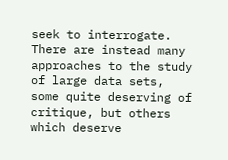seek to interrogate. There are instead many approaches to the study of large data sets, some quite deserving of critique, but others which deserve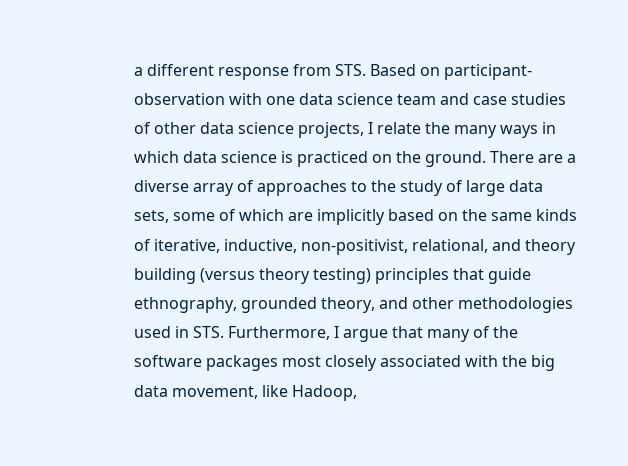a different response from STS. Based on participant-observation with one data science team and case studies of other data science projects, I relate the many ways in which data science is practiced on the ground. There are a diverse array of approaches to the study of large data sets, some of which are implicitly based on the same kinds of iterative, inductive, non-positivist, relational, and theory building (versus theory testing) principles that guide ethnography, grounded theory, and other methodologies used in STS. Furthermore, I argue that many of the software packages most closely associated with the big data movement, like Hadoop,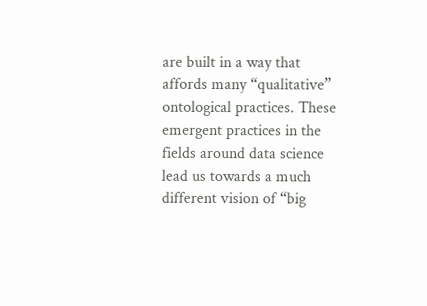are built in a way that affords many “qualitative” ontological practices. These emergent practices in the fields around data science lead us towards a much different vision of “big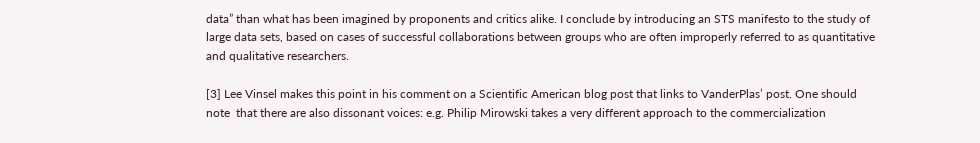data” than what has been imagined by proponents and critics alike. I conclude by introducing an STS manifesto to the study of large data sets, based on cases of successful collaborations between groups who are often improperly referred to as quantitative and qualitative researchers.

[3] Lee Vinsel makes this point in his comment on a Scientific American blog post that links to VanderPlas’ post. One should note  that there are also dissonant voices: e.g. Philip Mirowski takes a very different approach to the commercialization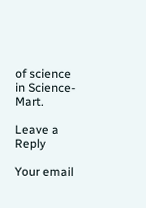of science in Science-Mart.

Leave a Reply

Your email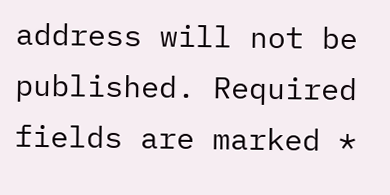address will not be published. Required fields are marked *